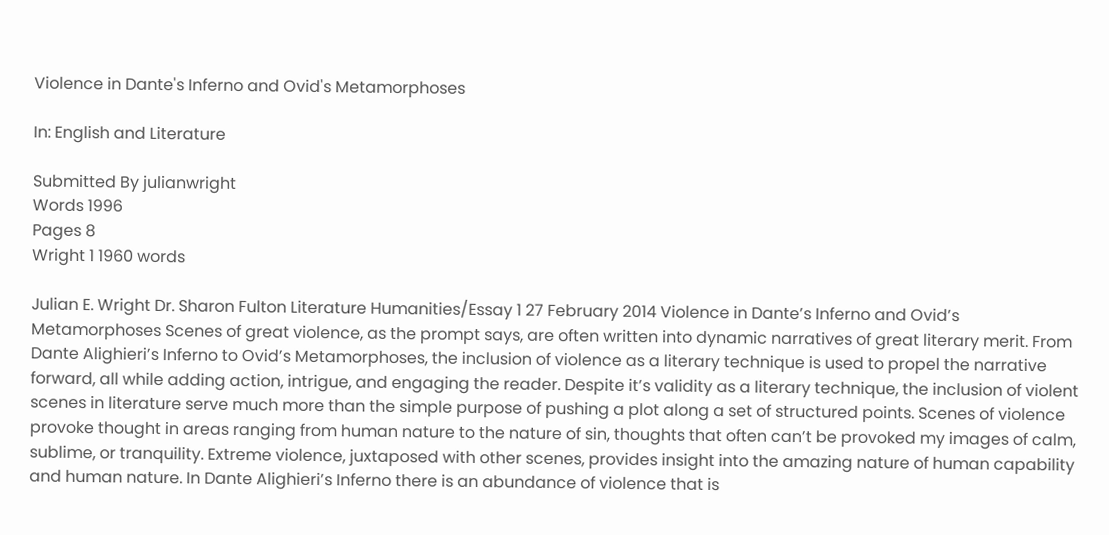Violence in Dante's Inferno and Ovid's Metamorphoses

In: English and Literature

Submitted By julianwright
Words 1996
Pages 8
Wright 1 1960 words

Julian E. Wright Dr. Sharon Fulton Literature Humanities/Essay 1 27 February 2014 Violence in Dante’s Inferno and Ovid’s Metamorphoses Scenes of great violence, as the prompt says, are often written into dynamic narratives of great literary merit. From Dante Alighieri’s Inferno to Ovid’s Metamorphoses, the inclusion of violence as a literary technique is used to propel the narrative forward, all while adding action, intrigue, and engaging the reader. Despite it’s validity as a literary technique, the inclusion of violent scenes in literature serve much more than the simple purpose of pushing a plot along a set of structured points. Scenes of violence provoke thought in areas ranging from human nature to the nature of sin, thoughts that often can’t be provoked my images of calm, sublime, or tranquility. Extreme violence, juxtaposed with other scenes, provides insight into the amazing nature of human capability and human nature. In Dante Alighieri’s Inferno there is an abundance of violence that is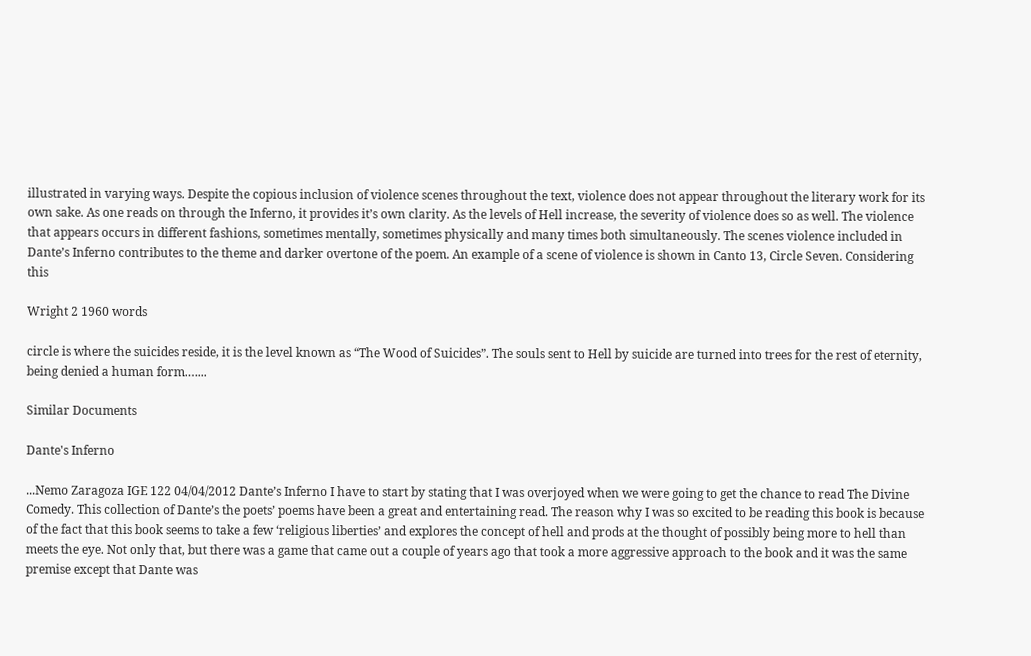illustrated in varying ways. Despite the copious inclusion of violence scenes throughout the text, violence does not appear throughout the literary work for its own sake. As one reads on through the Inferno, it provides it’s own clarity. As the levels of Hell increase, the severity of violence does so as well. The violence that appears occurs in different fashions, sometimes mentally, sometimes physically and many times both simultaneously. The scenes violence included in Dante’s Inferno contributes to the theme and darker overtone of the poem. An example of a scene of violence is shown in Canto 13, Circle Seven. Considering this

Wright 2 1960 words

circle is where the suicides reside, it is the level known as “The Wood of Suicides”. The souls sent to Hell by suicide are turned into trees for the rest of eternity, being denied a human form.…...

Similar Documents

Dante's Inferno

...Nemo Zaragoza IGE 122 04/04/2012 Dante’s Inferno I have to start by stating that I was overjoyed when we were going to get the chance to read The Divine Comedy. This collection of Dante’s the poets’ poems have been a great and entertaining read. The reason why I was so excited to be reading this book is because of the fact that this book seems to take a few ‘religious liberties’ and explores the concept of hell and prods at the thought of possibly being more to hell than meets the eye. Not only that, but there was a game that came out a couple of years ago that took a more aggressive approach to the book and it was the same premise except that Dante was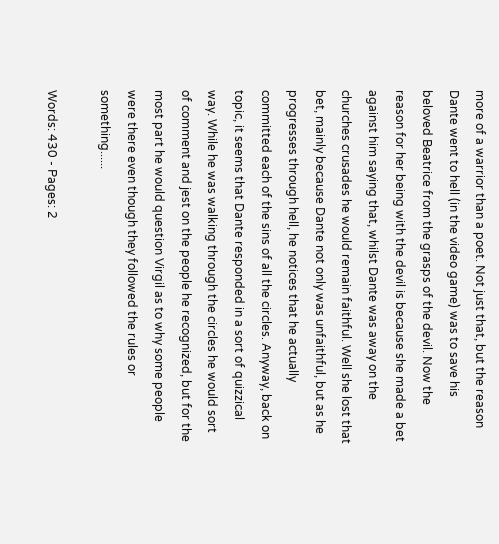more of a warrior than a poet. Not just that, but the reason Dante went to hell (in the video game) was to save his beloved Beatrice from the grasps of the devil. Now the reason for her being with the devil is because she made a bet against him saying that, whilst Dante was away on the churches crusades he would remain faithful. Well she lost that bet, mainly because Dante not only was unfaithful, but as he progresses through hell, he notices that he actually committed each of the sins of all the circles. Anyway, back on topic, it seems that Dante responded in a sort of quizzical way. While he was walking through the circles he would sort of comment and jest on the people he recognized, but for the most part he would question Virgil as to why some people were there even though they followed the rules or something......

Words: 430 - Pages: 2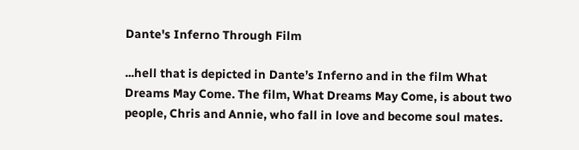Dante's Inferno Through Film

...hell that is depicted in Dante’s Inferno and in the film What Dreams May Come. The film, What Dreams May Come, is about two people, Chris and Annie, who fall in love and become soul mates.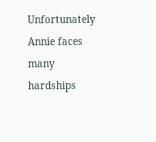Unfortunately Annie faces many hardships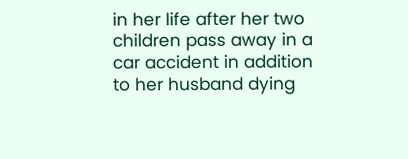in her life after her two children pass away in a car accident in addition to her husband dying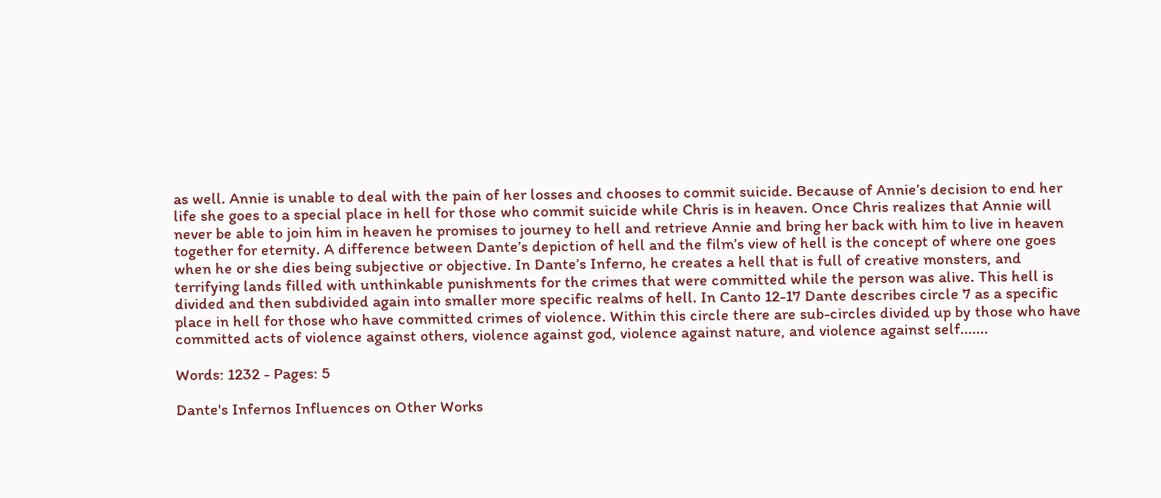as well. Annie is unable to deal with the pain of her losses and chooses to commit suicide. Because of Annie’s decision to end her life she goes to a special place in hell for those who commit suicide while Chris is in heaven. Once Chris realizes that Annie will never be able to join him in heaven he promises to journey to hell and retrieve Annie and bring her back with him to live in heaven together for eternity. A difference between Dante’s depiction of hell and the film’s view of hell is the concept of where one goes when he or she dies being subjective or objective. In Dante’s Inferno, he creates a hell that is full of creative monsters, and terrifying lands filled with unthinkable punishments for the crimes that were committed while the person was alive. This hell is divided and then subdivided again into smaller more specific realms of hell. In Canto 12-17 Dante describes circle 7 as a specific place in hell for those who have committed crimes of violence. Within this circle there are sub-circles divided up by those who have committed acts of violence against others, violence against god, violence against nature, and violence against self.......

Words: 1232 - Pages: 5

Dante's Infernos Influences on Other Works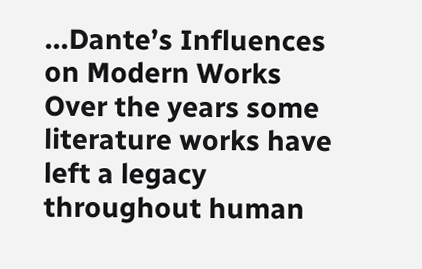...Dante’s Influences on Modern Works Over the years some literature works have left a legacy throughout human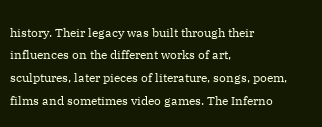history. Their legacy was built through their influences on the different works of art, sculptures, later pieces of literature, songs, poem, films and sometimes video games. The Inferno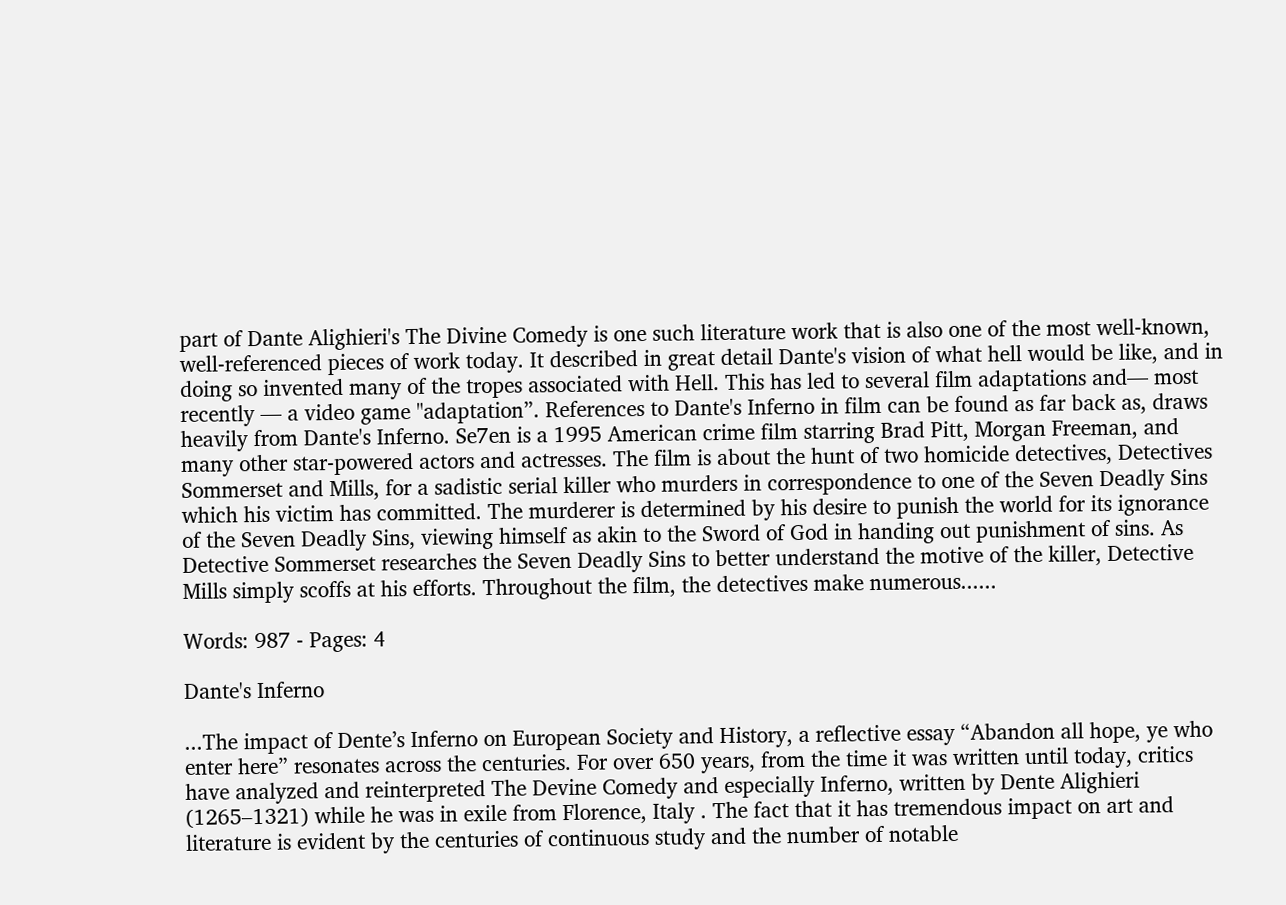part of Dante Alighieri's The Divine Comedy is one such literature work that is also one of the most well-known, well-referenced pieces of work today. It described in great detail Dante's vision of what hell would be like, and in doing so invented many of the tropes associated with Hell. This has led to several film adaptations and— most recently — a video game "adaptation”. References to Dante's Inferno in film can be found as far back as, draws heavily from Dante's Inferno. Se7en is a 1995 American crime film starring Brad Pitt, Morgan Freeman, and many other star-powered actors and actresses. The film is about the hunt of two homicide detectives, Detectives Sommerset and Mills, for a sadistic serial killer who murders in correspondence to one of the Seven Deadly Sins which his victim has committed. The murderer is determined by his desire to punish the world for its ignorance of the Seven Deadly Sins, viewing himself as akin to the Sword of God in handing out punishment of sins. As Detective Sommerset researches the Seven Deadly Sins to better understand the motive of the killer, Detective Mills simply scoffs at his efforts. Throughout the film, the detectives make numerous......

Words: 987 - Pages: 4

Dante's Inferno

...The impact of Dente’s Inferno on European Society and History, a reflective essay “Abandon all hope, ye who enter here” resonates across the centuries. For over 650 years, from the time it was written until today, critics have analyzed and reinterpreted The Devine Comedy and especially Inferno, written by Dente Alighieri (1265–1321) while he was in exile from Florence, Italy . The fact that it has tremendous impact on art and literature is evident by the centuries of continuous study and the number of notable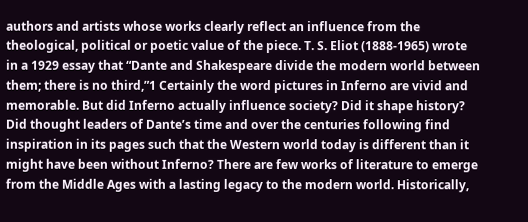authors and artists whose works clearly reflect an influence from the theological, political or poetic value of the piece. T. S. Eliot (1888-1965) wrote in a 1929 essay that “Dante and Shakespeare divide the modern world between them; there is no third,”1 Certainly the word pictures in Inferno are vivid and memorable. But did Inferno actually influence society? Did it shape history? Did thought leaders of Dante’s time and over the centuries following find inspiration in its pages such that the Western world today is different than it might have been without Inferno? There are few works of literature to emerge from the Middle Ages with a lasting legacy to the modern world. Historically,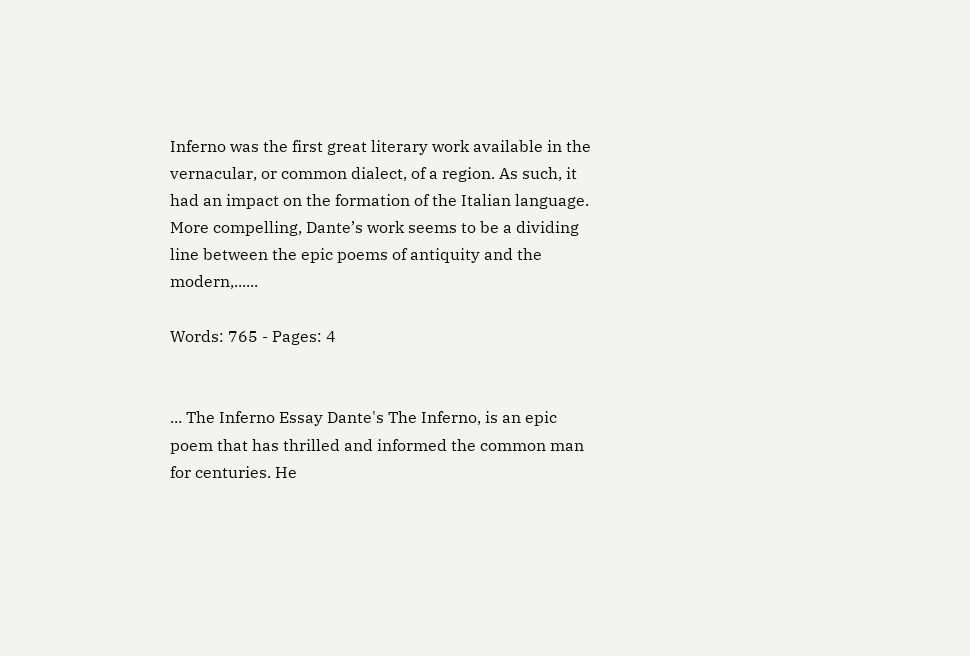Inferno was the first great literary work available in the vernacular, or common dialect, of a region. As such, it had an impact on the formation of the Italian language. More compelling, Dante’s work seems to be a dividing line between the epic poems of antiquity and the modern,......

Words: 765 - Pages: 4


... The Inferno Essay Dante's The Inferno, is an epic poem that has thrilled and informed the common man for centuries. He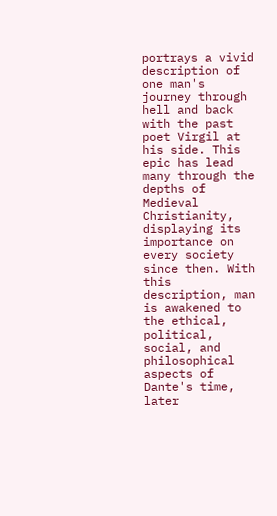portrays a vivid description of one man's journey through hell and back with the past poet Virgil at his side. This epic has lead many through the depths of Medieval Christianity, displaying its importance on every society since then. With this description, man is awakened to the ethical, political, social, and philosophical aspects of Dante's time, later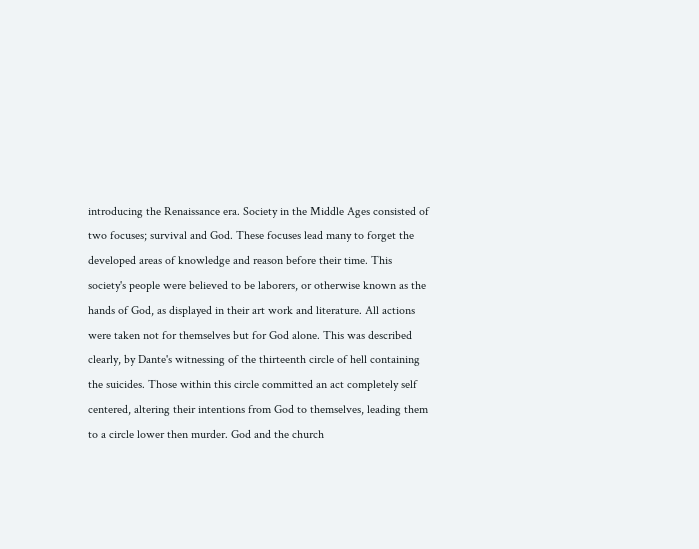introducing the Renaissance era. Society in the Middle Ages consisted of two focuses; survival and God. These focuses lead many to forget the developed areas of knowledge and reason before their time. This society's people were believed to be laborers, or otherwise known as the hands of God, as displayed in their art work and literature. All actions were taken not for themselves but for God alone. This was described clearly, by Dante's witnessing of the thirteenth circle of hell containing the suicides. Those within this circle committed an act completely self centered, altering their intentions from God to themselves, leading them to a circle lower then murder. God and the church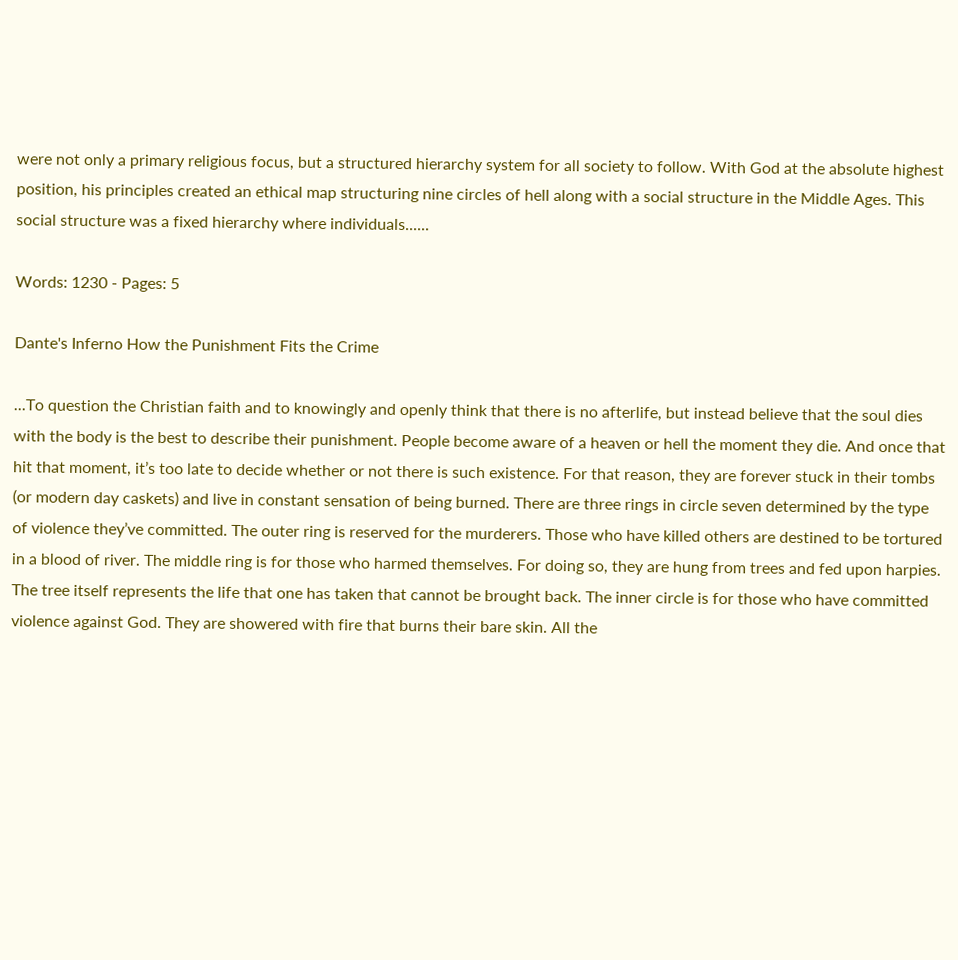were not only a primary religious focus, but a structured hierarchy system for all society to follow. With God at the absolute highest position, his principles created an ethical map structuring nine circles of hell along with a social structure in the Middle Ages. This social structure was a fixed hierarchy where individuals......

Words: 1230 - Pages: 5

Dante's Inferno How the Punishment Fits the Crime

...To question the Christian faith and to knowingly and openly think that there is no afterlife, but instead believe that the soul dies with the body is the best to describe their punishment. People become aware of a heaven or hell the moment they die. And once that hit that moment, it’s too late to decide whether or not there is such existence. For that reason, they are forever stuck in their tombs (or modern day caskets) and live in constant sensation of being burned. There are three rings in circle seven determined by the type of violence they’ve committed. The outer ring is reserved for the murderers. Those who have killed others are destined to be tortured in a blood of river. The middle ring is for those who harmed themselves. For doing so, they are hung from trees and fed upon harpies. The tree itself represents the life that one has taken that cannot be brought back. The inner circle is for those who have committed violence against God. They are showered with fire that burns their bare skin. All the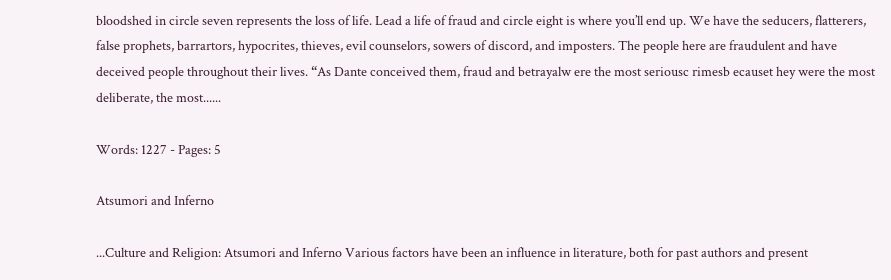bloodshed in circle seven represents the loss of life. Lead a life of fraud and circle eight is where you’ll end up. We have the seducers, flatterers, false prophets, barrartors, hypocrites, thieves, evil counselors, sowers of discord, and imposters. The people here are fraudulent and have deceived people throughout their lives. “As Dante conceived them, fraud and betrayalw ere the most seriousc rimesb ecauset hey were the most deliberate, the most......

Words: 1227 - Pages: 5

Atsumori and Inferno

...Culture and Religion: Atsumori and Inferno Various factors have been an influence in literature, both for past authors and present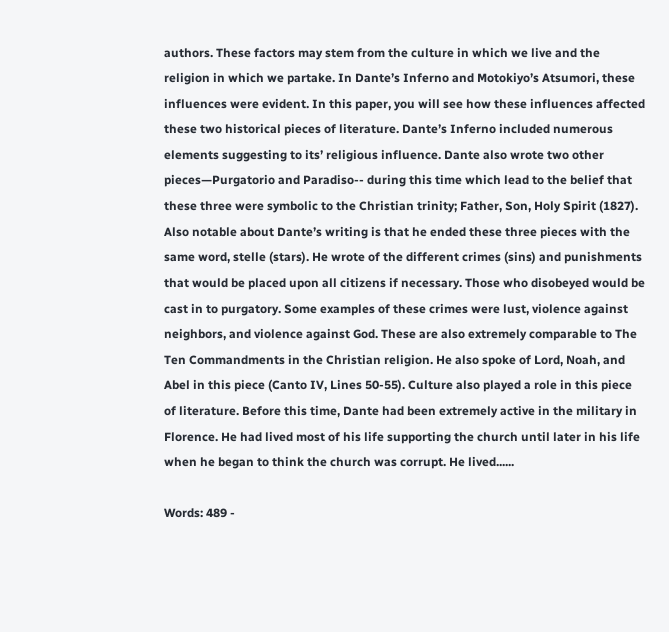authors. These factors may stem from the culture in which we live and the religion in which we partake. In Dante’s Inferno and Motokiyo’s Atsumori, these influences were evident. In this paper, you will see how these influences affected these two historical pieces of literature. Dante’s Inferno included numerous elements suggesting to its’ religious influence. Dante also wrote two other pieces—Purgatorio and Paradiso-- during this time which lead to the belief that these three were symbolic to the Christian trinity; Father, Son, Holy Spirit (1827). Also notable about Dante’s writing is that he ended these three pieces with the same word, stelle (stars). He wrote of the different crimes (sins) and punishments that would be placed upon all citizens if necessary. Those who disobeyed would be cast in to purgatory. Some examples of these crimes were lust, violence against neighbors, and violence against God. These are also extremely comparable to The Ten Commandments in the Christian religion. He also spoke of Lord, Noah, and Abel in this piece (Canto IV, Lines 50-55). Culture also played a role in this piece of literature. Before this time, Dante had been extremely active in the military in Florence. He had lived most of his life supporting the church until later in his life when he began to think the church was corrupt. He lived......

Words: 489 -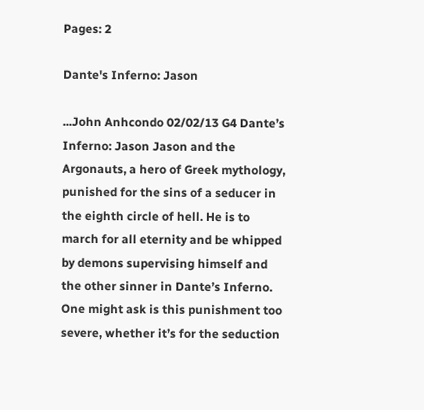Pages: 2

Dante's Inferno: Jason

...John Anhcondo 02/02/13 G4 Dante’s Inferno: Jason Jason and the Argonauts, a hero of Greek mythology, punished for the sins of a seducer in the eighth circle of hell. He is to march for all eternity and be whipped by demons supervising himself and the other sinner in Dante’s Inferno. One might ask is this punishment too severe, whether it’s for the seduction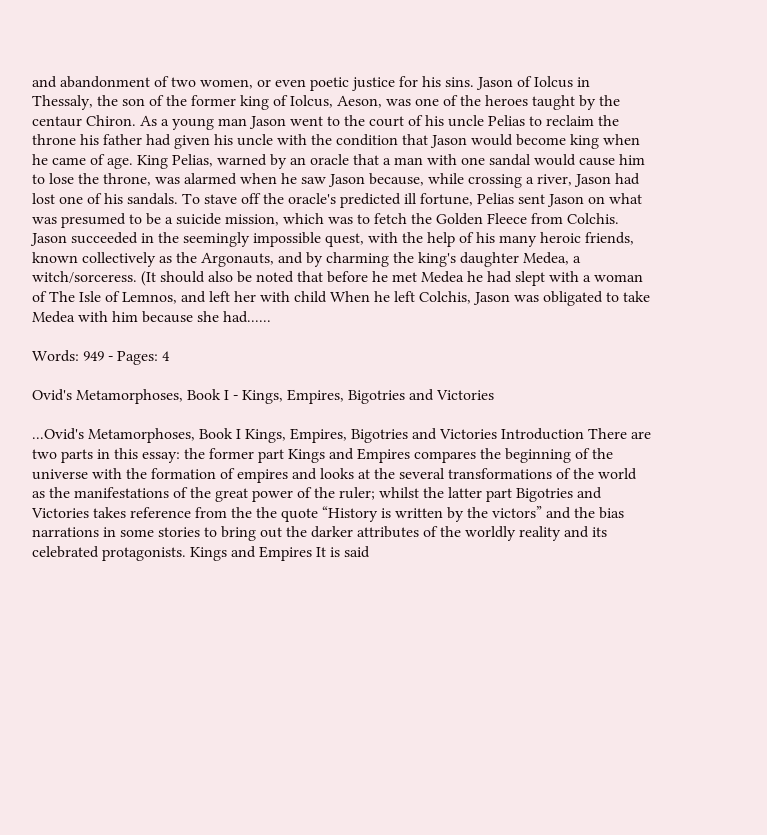and abandonment of two women, or even poetic justice for his sins. Jason of Iolcus in Thessaly, the son of the former king of Iolcus, Aeson, was one of the heroes taught by the centaur Chiron. As a young man Jason went to the court of his uncle Pelias to reclaim the throne his father had given his uncle with the condition that Jason would become king when he came of age. King Pelias, warned by an oracle that a man with one sandal would cause him to lose the throne, was alarmed when he saw Jason because, while crossing a river, Jason had lost one of his sandals. To stave off the oracle's predicted ill fortune, Pelias sent Jason on what was presumed to be a suicide mission, which was to fetch the Golden Fleece from Colchis. Jason succeeded in the seemingly impossible quest, with the help of his many heroic friends, known collectively as the Argonauts, and by charming the king's daughter Medea, a witch/sorceress. (It should also be noted that before he met Medea he had slept with a woman of The Isle of Lemnos, and left her with child When he left Colchis, Jason was obligated to take Medea with him because she had......

Words: 949 - Pages: 4

Ovid's Metamorphoses, Book I - Kings, Empires, Bigotries and Victories

...Ovid's Metamorphoses, Book I Kings, Empires, Bigotries and Victories Introduction There are two parts in this essay: the former part Kings and Empires compares the beginning of the universe with the formation of empires and looks at the several transformations of the world as the manifestations of the great power of the ruler; whilst the latter part Bigotries and Victories takes reference from the the quote “History is written by the victors” and the bias narrations in some stories to bring out the darker attributes of the worldly reality and its celebrated protagonists. Kings and Empires It is said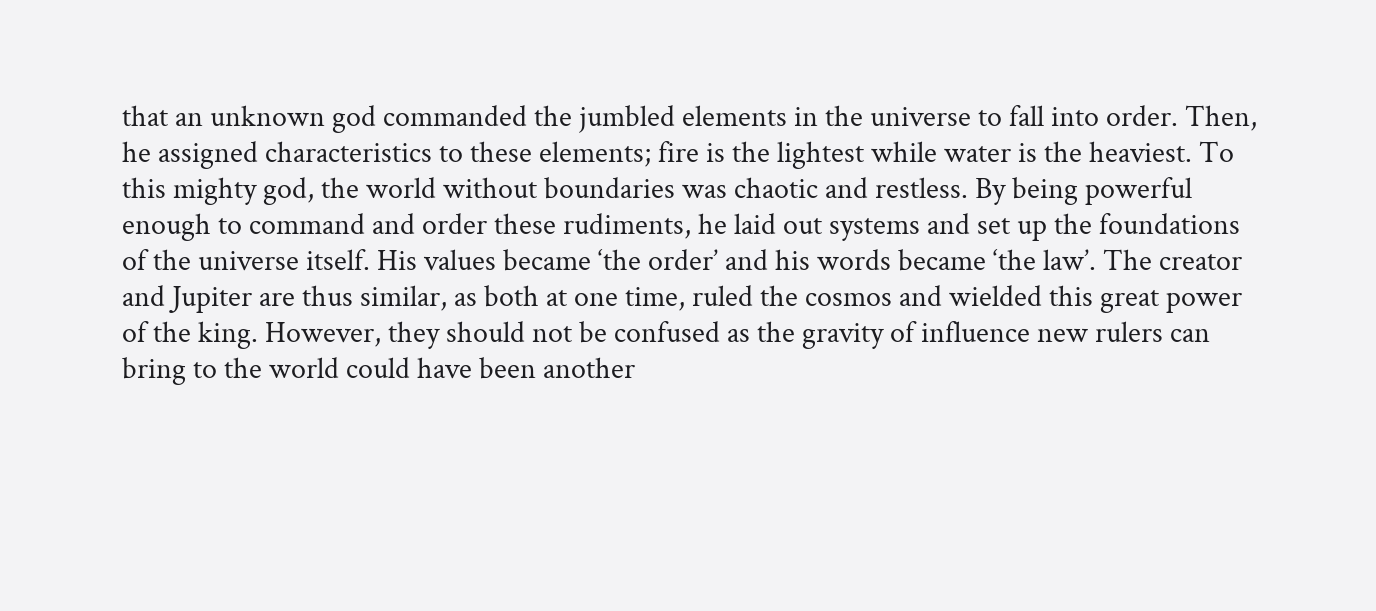that an unknown god commanded the jumbled elements in the universe to fall into order. Then, he assigned characteristics to these elements; fire is the lightest while water is the heaviest. To this mighty god, the world without boundaries was chaotic and restless. By being powerful enough to command and order these rudiments, he laid out systems and set up the foundations of the universe itself. His values became ‘the order’ and his words became ‘the law’. The creator and Jupiter are thus similar, as both at one time, ruled the cosmos and wielded this great power of the king. However, they should not be confused as the gravity of influence new rulers can bring to the world could have been another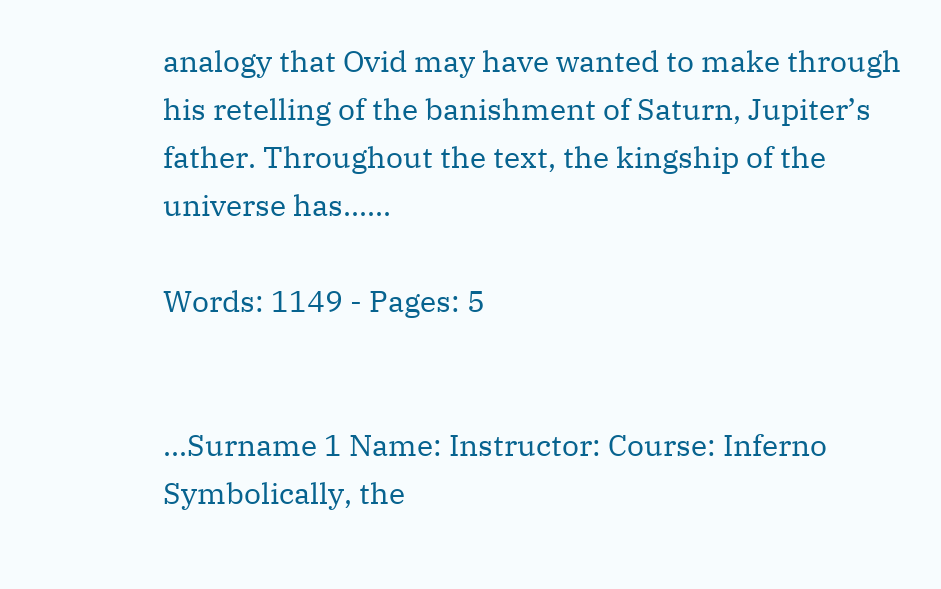analogy that Ovid may have wanted to make through his retelling of the banishment of Saturn, Jupiter’s father. Throughout the text, the kingship of the universe has......

Words: 1149 - Pages: 5


...Surname 1 Name: Instructor: Course: Inferno Symbolically, the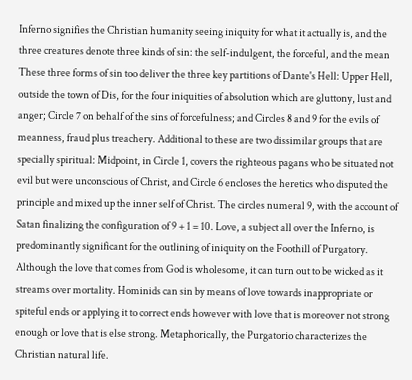Inferno signifies the Christian humanity seeing iniquity for what it actually is, and the three creatures denote three kinds of sin: the self-indulgent, the forceful, and the mean These three forms of sin too deliver the three key partitions of Dante's Hell: Upper Hell, outside the town of Dis, for the four iniquities of absolution which are gluttony, lust and anger; Circle 7 on behalf of the sins of forcefulness; and Circles 8 and 9 for the evils of meanness, fraud plus treachery. Additional to these are two dissimilar groups that are specially spiritual: Midpoint, in Circle 1, covers the righteous pagans who be situated not evil but were unconscious of Christ, and Circle 6 encloses the heretics who disputed the principle and mixed up the inner self of Christ. The circles numeral 9, with the account of Satan finalizing the configuration of 9 + 1 = 10. Love, a subject all over the Inferno, is predominantly significant for the outlining of iniquity on the Foothill of Purgatory. Although the love that comes from God is wholesome, it can turn out to be wicked as it streams over mortality. Hominids can sin by means of love towards inappropriate or spiteful ends or applying it to correct ends however with love that is moreover not strong enough or love that is else strong. Metaphorically, the Purgatorio characterizes the Christian natural life.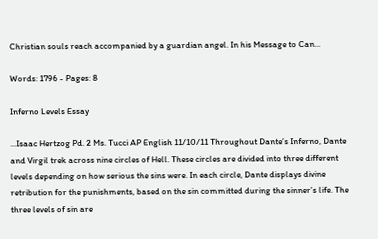Christian souls reach accompanied by a guardian angel. In his Message to Can...

Words: 1796 - Pages: 8

Inferno Levels Essay

...Isaac Hertzog Pd. 2 Ms. Tucci AP English 11/10/11 Throughout Dante’s Inferno, Dante and Virgil trek across nine circles of Hell. These circles are divided into three different levels depending on how serious the sins were. In each circle, Dante displays divine retribution for the punishments, based on the sin committed during the sinner’s life. The three levels of sin are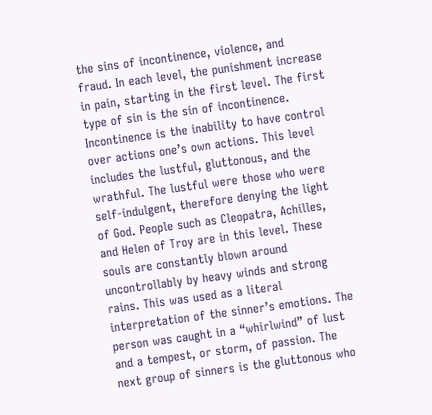the sins of incontinence, violence, and fraud. In each level, the punishment increase in pain, starting in the first level. The first type of sin is the sin of incontinence. Incontinence is the inability to have control over actions one’s own actions. This level includes the lustful, gluttonous, and the wrathful. The lustful were those who were self-indulgent, therefore denying the light of God. People such as Cleopatra, Achilles, and Helen of Troy are in this level. These souls are constantly blown around uncontrollably by heavy winds and strong rains. This was used as a literal interpretation of the sinner’s emotions. The person was caught in a “whirlwind” of lust and a tempest, or storm, of passion. The next group of sinners is the gluttonous who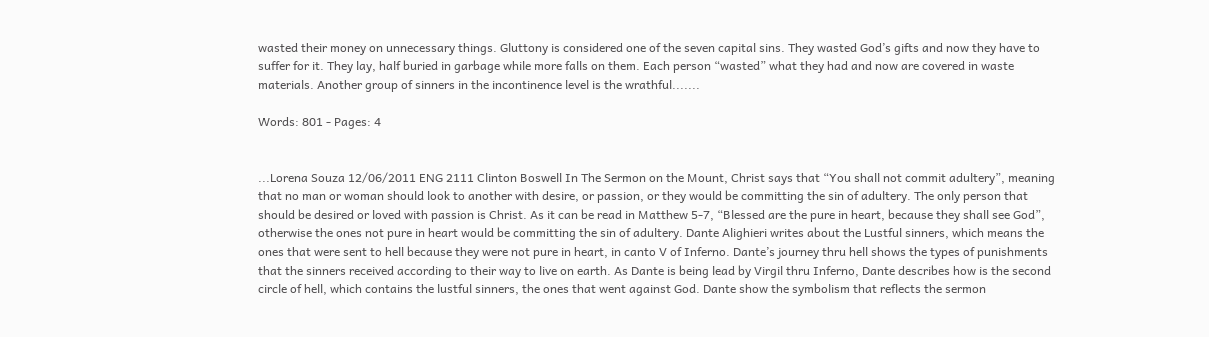wasted their money on unnecessary things. Gluttony is considered one of the seven capital sins. They wasted God’s gifts and now they have to suffer for it. They lay, half buried in garbage while more falls on them. Each person “wasted” what they had and now are covered in waste materials. Another group of sinners in the incontinence level is the wrathful.......

Words: 801 - Pages: 4


...Lorena Souza 12/06/2011 ENG 2111 Clinton Boswell In The Sermon on the Mount, Christ says that “You shall not commit adultery”, meaning that no man or woman should look to another with desire, or passion, or they would be committing the sin of adultery. The only person that should be desired or loved with passion is Christ. As it can be read in Matthew 5-7, “Blessed are the pure in heart, because they shall see God”, otherwise the ones not pure in heart would be committing the sin of adultery. Dante Alighieri writes about the Lustful sinners, which means the ones that were sent to hell because they were not pure in heart, in canto V of Inferno. Dante’s journey thru hell shows the types of punishments that the sinners received according to their way to live on earth. As Dante is being lead by Virgil thru Inferno, Dante describes how is the second circle of hell, which contains the lustful sinners, the ones that went against God. Dante show the symbolism that reflects the sermon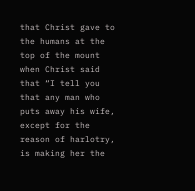that Christ gave to the humans at the top of the mount when Christ said that “I tell you that any man who puts away his wife, except for the reason of harlotry, is making her the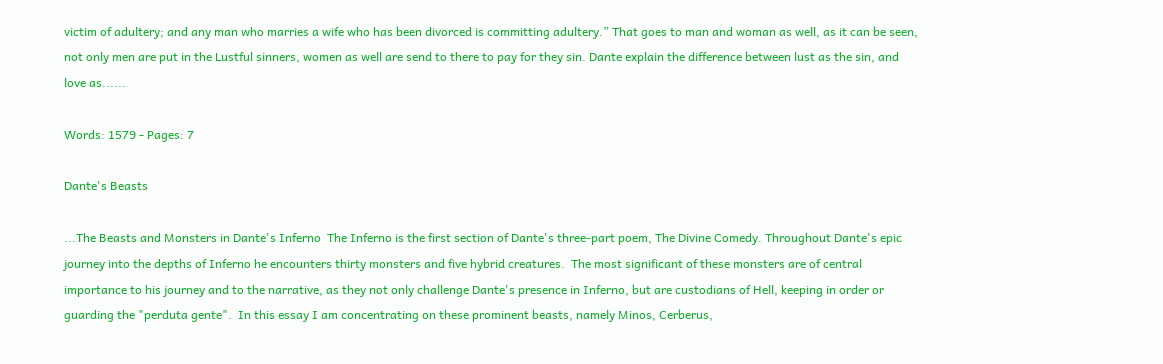victim of adultery; and any man who marries a wife who has been divorced is committing adultery.” That goes to man and woman as well, as it can be seen, not only men are put in the Lustful sinners, women as well are send to there to pay for they sin. Dante explain the difference between lust as the sin, and love as......

Words: 1579 - Pages: 7

Dante's Beasts

...The Beasts and Monsters in Dante's Inferno  The Inferno is the first section of Dante's three-part poem, The Divine Comedy. Throughout Dante's epic journey into the depths of Inferno he encounters thirty monsters and five hybrid creatures.  The most significant of these monsters are of central importance to his journey and to the narrative, as they not only challenge Dante's presence in Inferno, but are custodians of Hell, keeping in order or guarding the "perduta gente".  In this essay I am concentrating on these prominent beasts, namely Minos, Cerberus,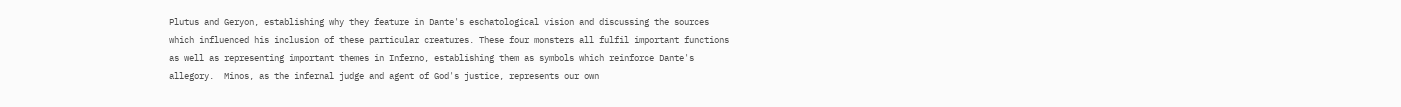Plutus and Geryon, establishing why they feature in Dante's eschatological vision and discussing the sources which influenced his inclusion of these particular creatures. These four monsters all fulfil important functions as well as representing important themes in Inferno, establishing them as symbols which reinforce Dante's allegory.  Minos, as the infernal judge and agent of God's justice, represents our own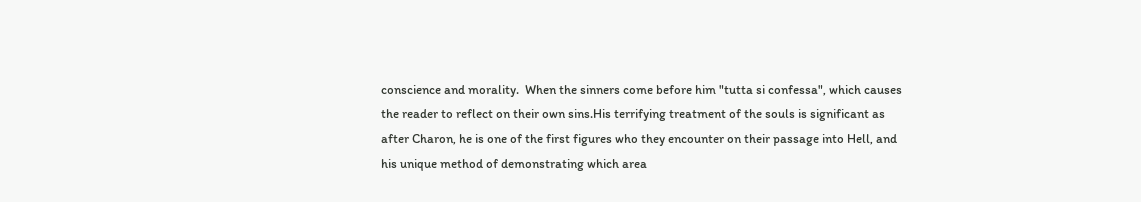conscience and morality.  When the sinners come before him "tutta si confessa", which causes the reader to reflect on their own sins.His terrifying treatment of the souls is significant as after Charon, he is one of the first figures who they encounter on their passage into Hell, and his unique method of demonstrating which area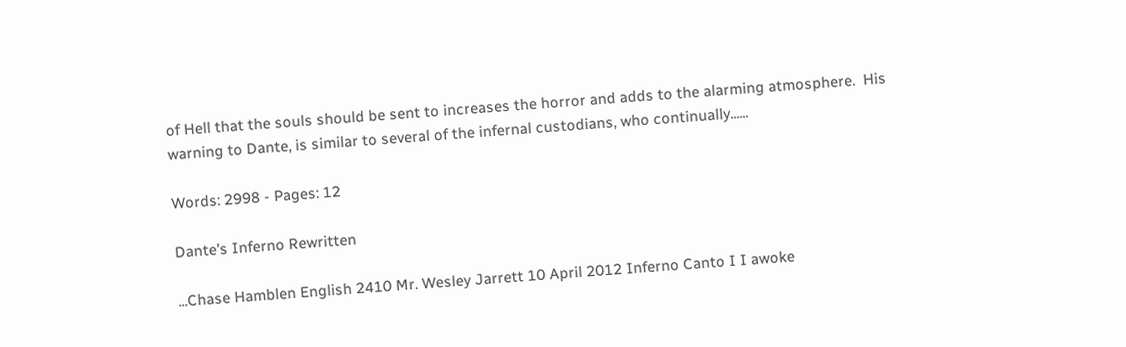of Hell that the souls should be sent to increases the horror and adds to the alarming atmosphere.  His warning to Dante, is similar to several of the infernal custodians, who continually......

Words: 2998 - Pages: 12

Dante's Inferno Rewritten

...Chase Hamblen English 2410 Mr. Wesley Jarrett 10 April 2012 Inferno Canto I I awoke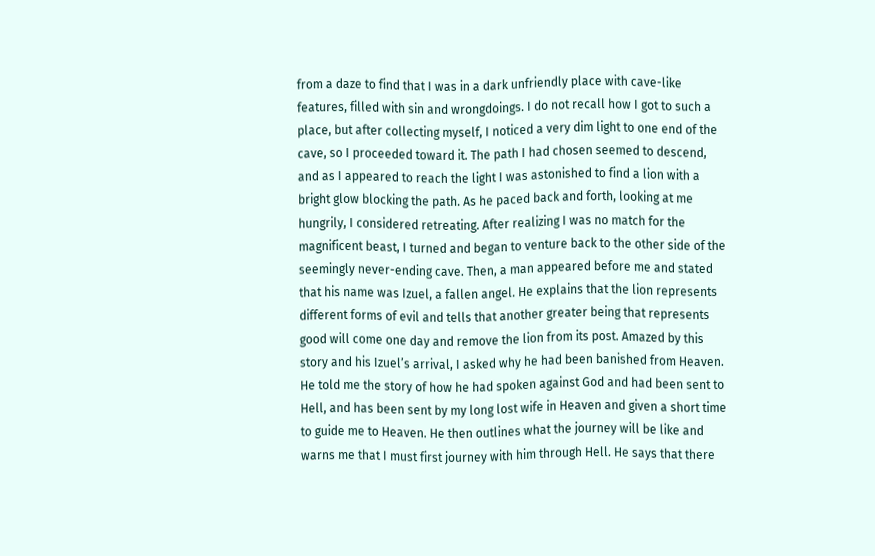from a daze to find that I was in a dark unfriendly place with cave-like features, filled with sin and wrongdoings. I do not recall how I got to such a place, but after collecting myself, I noticed a very dim light to one end of the cave, so I proceeded toward it. The path I had chosen seemed to descend, and as I appeared to reach the light I was astonished to find a lion with a bright glow blocking the path. As he paced back and forth, looking at me hungrily, I considered retreating. After realizing I was no match for the magnificent beast, I turned and began to venture back to the other side of the seemingly never-ending cave. Then, a man appeared before me and stated that his name was Izuel, a fallen angel. He explains that the lion represents different forms of evil and tells that another greater being that represents good will come one day and remove the lion from its post. Amazed by this story and his Izuel’s arrival, I asked why he had been banished from Heaven. He told me the story of how he had spoken against God and had been sent to Hell, and has been sent by my long lost wife in Heaven and given a short time to guide me to Heaven. He then outlines what the journey will be like and warns me that I must first journey with him through Hell. He says that there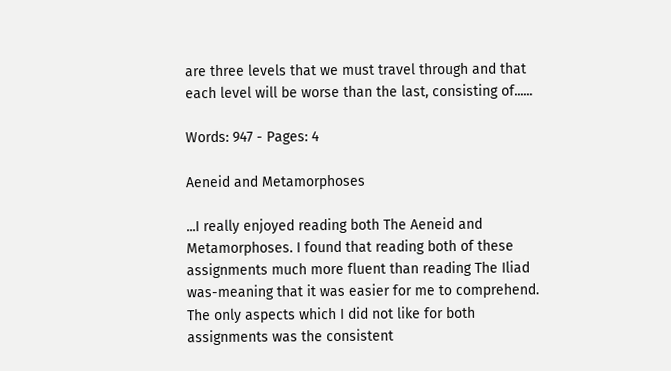are three levels that we must travel through and that each level will be worse than the last, consisting of......

Words: 947 - Pages: 4

Aeneid and Metamorphoses

...I really enjoyed reading both The Aeneid and Metamorphoses. I found that reading both of these assignments much more fluent than reading The Iliad was-meaning that it was easier for me to comprehend. The only aspects which I did not like for both assignments was the consistent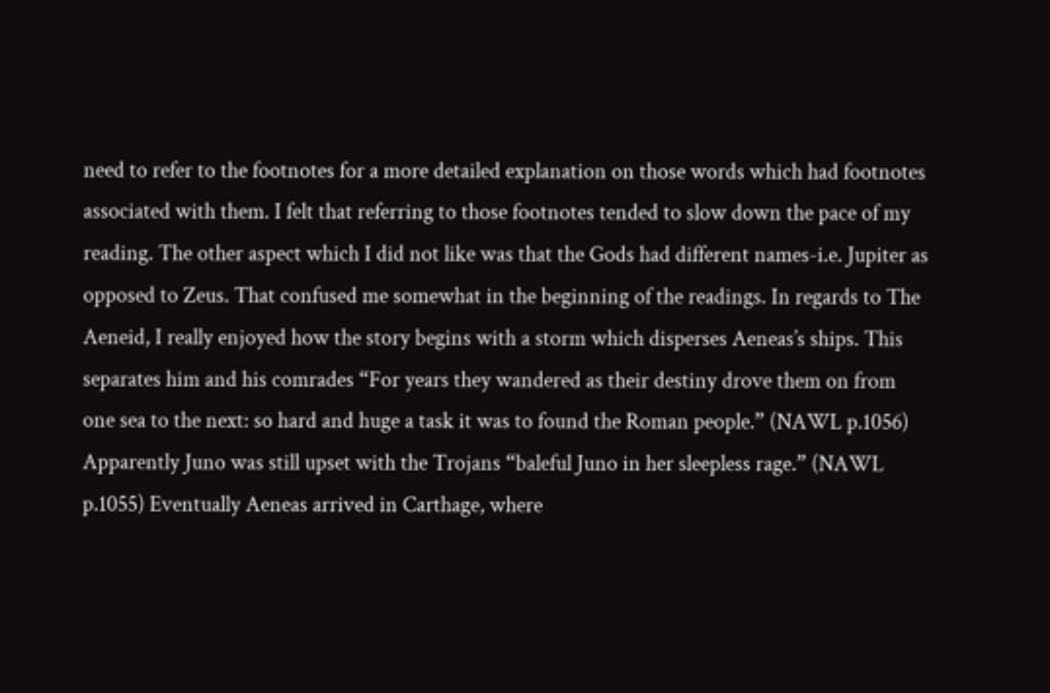need to refer to the footnotes for a more detailed explanation on those words which had footnotes associated with them. I felt that referring to those footnotes tended to slow down the pace of my reading. The other aspect which I did not like was that the Gods had different names-i.e. Jupiter as opposed to Zeus. That confused me somewhat in the beginning of the readings. In regards to The Aeneid, I really enjoyed how the story begins with a storm which disperses Aeneas’s ships. This separates him and his comrades “For years they wandered as their destiny drove them on from one sea to the next: so hard and huge a task it was to found the Roman people.” (NAWL p.1056) Apparently Juno was still upset with the Trojans “baleful Juno in her sleepless rage.” (NAWL p.1055) Eventually Aeneas arrived in Carthage, where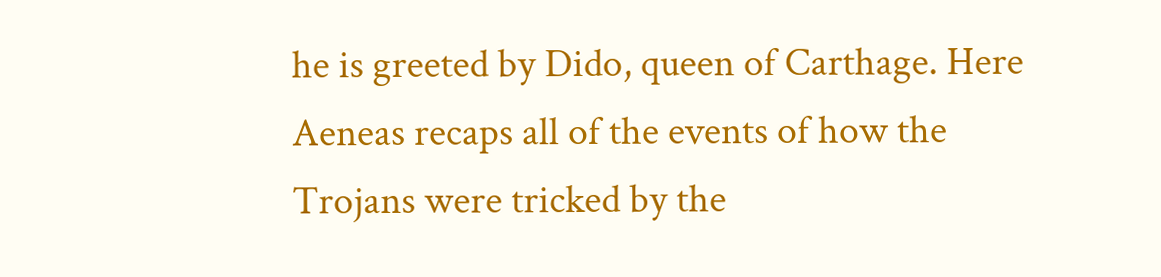he is greeted by Dido, queen of Carthage. Here Aeneas recaps all of the events of how the Trojans were tricked by the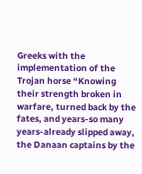Greeks with the implementation of the Trojan horse “Knowing their strength broken in warfare, turned back by the fates, and years-so many years-already slipped away, the Danaan captains by the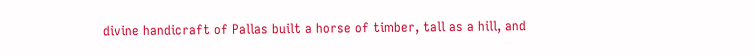divine handicraft of Pallas built a horse of timber, tall as a hill, and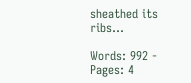sheathed its ribs...

Words: 992 - Pages: 4